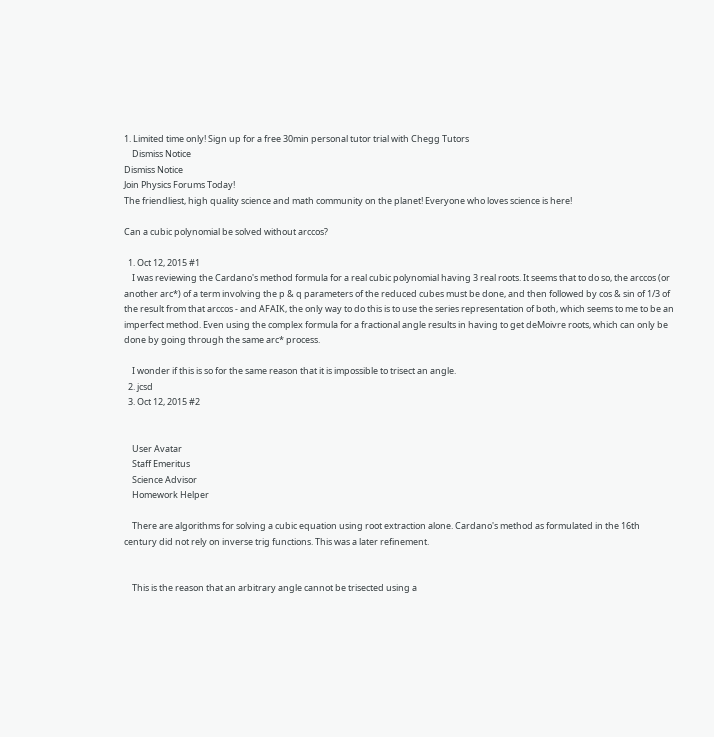1. Limited time only! Sign up for a free 30min personal tutor trial with Chegg Tutors
    Dismiss Notice
Dismiss Notice
Join Physics Forums Today!
The friendliest, high quality science and math community on the planet! Everyone who loves science is here!

Can a cubic polynomial be solved without arccos?

  1. Oct 12, 2015 #1
    I was reviewing the Cardano's method formula for a real cubic polynomial having 3 real roots. It seems that to do so, the arccos (or another arc*) of a term involving the p & q parameters of the reduced cubes must be done, and then followed by cos & sin of 1/3 of the result from that arccos - and AFAIK, the only way to do this is to use the series representation of both, which seems to me to be an imperfect method. Even using the complex formula for a fractional angle results in having to get deMoivre roots, which can only be done by going through the same arc* process.

    I wonder if this is so for the same reason that it is impossible to trisect an angle.
  2. jcsd
  3. Oct 12, 2015 #2


    User Avatar
    Staff Emeritus
    Science Advisor
    Homework Helper

    There are algorithms for solving a cubic equation using root extraction alone. Cardano's method as formulated in the 16th century did not rely on inverse trig functions. This was a later refinement.


    This is the reason that an arbitrary angle cannot be trisected using a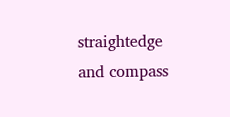straightedge and compass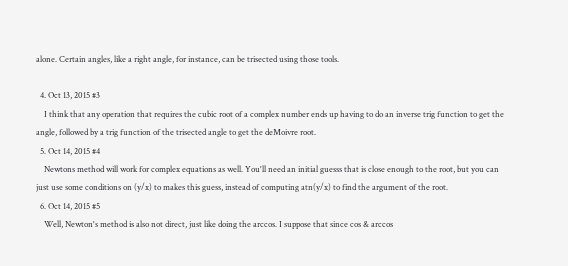alone. Certain angles, like a right angle, for instance, can be trisected using those tools.

  4. Oct 13, 2015 #3
    I think that any operation that requires the cubic root of a complex number ends up having to do an inverse trig function to get the angle, followed by a trig function of the trisected angle to get the deMoivre root.
  5. Oct 14, 2015 #4
    Newtons method will work for complex equations as well. You'll need an initial guesss that is close enough to the root, but you can just use some conditions on (y/x) to makes this guess, instead of computing atn(y/x) to find the argument of the root.
  6. Oct 14, 2015 #5
    Well, Newton's method is also not direct, just like doing the arccos. I suppose that since cos & arccos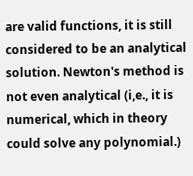are valid functions, it is still considered to be an analytical solution. Newton's method is not even analytical (i,e., it is numerical, which in theory could solve any polynomial.)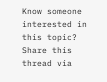Know someone interested in this topic? Share this thread via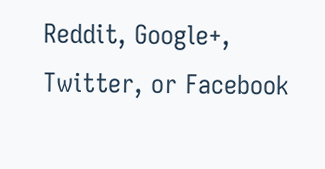Reddit, Google+, Twitter, or Facebook